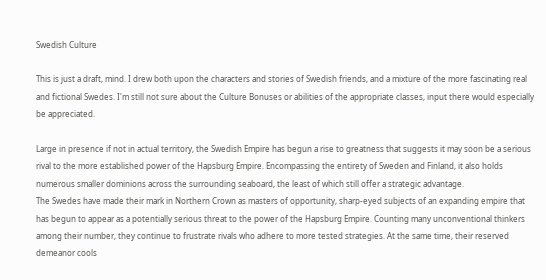Swedish Culture

This is just a draft, mind. I drew both upon the characters and stories of Swedish friends, and a mixture of the more fascinating real and fictional Swedes. I'm still not sure about the Culture Bonuses or abilities of the appropriate classes, input there would especially be appreciated.

Large in presence if not in actual territory, the Swedish Empire has begun a rise to greatness that suggests it may soon be a serious rival to the more established power of the Hapsburg Empire. Encompassing the entirety of Sweden and Finland, it also holds numerous smaller dominions across the surrounding seaboard, the least of which still offer a strategic advantage.
The Swedes have made their mark in Northern Crown as masters of opportunity, sharp-eyed subjects of an expanding empire that has begun to appear as a potentially serious threat to the power of the Hapsburg Empire. Counting many unconventional thinkers among their number, they continue to frustrate rivals who adhere to more tested strategies. At the same time, their reserved demeanor cools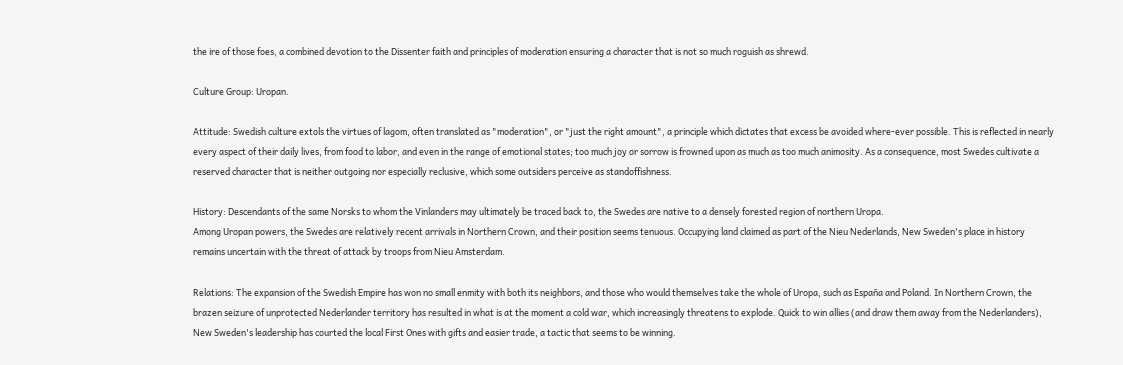the ire of those foes, a combined devotion to the Dissenter faith and principles of moderation ensuring a character that is not so much roguish as shrewd.

Culture Group: Uropan.

Attitude: Swedish culture extols the virtues of lagom, often translated as "moderation", or "just the right amount", a principle which dictates that excess be avoided where-ever possible. This is reflected in nearly every aspect of their daily lives, from food to labor, and even in the range of emotional states; too much joy or sorrow is frowned upon as much as too much animosity. As a consequence, most Swedes cultivate a reserved character that is neither outgoing nor especially reclusive, which some outsiders perceive as standoffishness.

History: Descendants of the same Norsks to whom the Vinlanders may ultimately be traced back to, the Swedes are native to a densely forested region of northern Uropa.
Among Uropan powers, the Swedes are relatively recent arrivals in Northern Crown, and their position seems tenuous. Occupying land claimed as part of the Nieu Nederlands, New Sweden's place in history remains uncertain with the threat of attack by troops from Nieu Amsterdam.

Relations: The expansion of the Swedish Empire has won no small enmity with both its neighbors, and those who would themselves take the whole of Uropa, such as España and Poland. In Northern Crown, the brazen seizure of unprotected Nederlander territory has resulted in what is at the moment a cold war, which increasingly threatens to explode. Quick to win allies (and draw them away from the Nederlanders), New Sweden's leadership has courted the local First Ones with gifts and easier trade, a tactic that seems to be winning.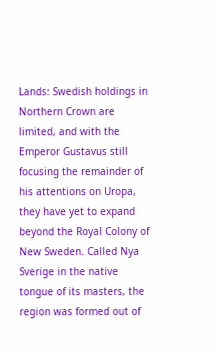Lands: Swedish holdings in Northern Crown are limited, and with the Emperor Gustavus still focusing the remainder of his attentions on Uropa, they have yet to expand beyond the Royal Colony of New Sweden. Called Nya Sverige in the native tongue of its masters, the region was formed out of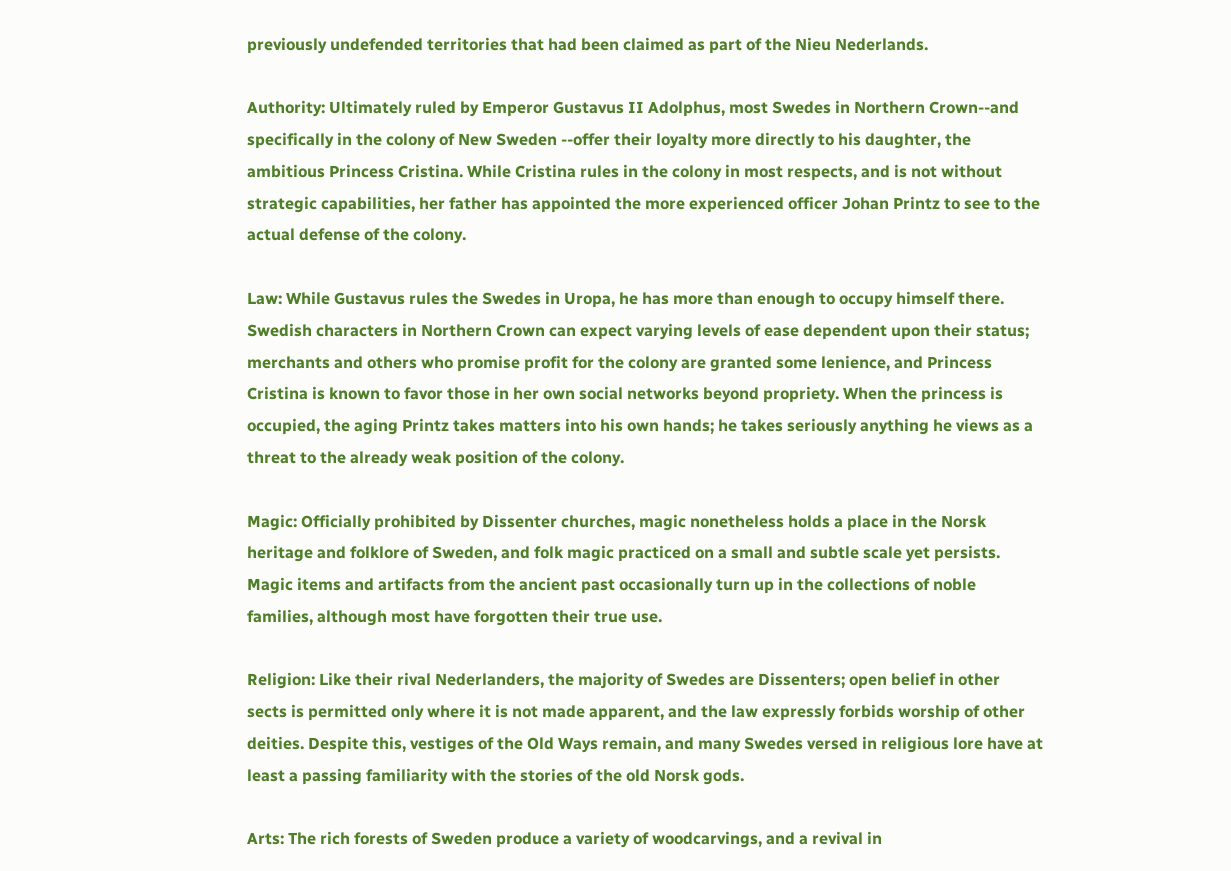previously undefended territories that had been claimed as part of the Nieu Nederlands.

Authority: Ultimately ruled by Emperor Gustavus II Adolphus, most Swedes in Northern Crown--and specifically in the colony of New Sweden --offer their loyalty more directly to his daughter, the ambitious Princess Cristina. While Cristina rules in the colony in most respects, and is not without strategic capabilities, her father has appointed the more experienced officer Johan Printz to see to the actual defense of the colony.

Law: While Gustavus rules the Swedes in Uropa, he has more than enough to occupy himself there. Swedish characters in Northern Crown can expect varying levels of ease dependent upon their status; merchants and others who promise profit for the colony are granted some lenience, and Princess Cristina is known to favor those in her own social networks beyond propriety. When the princess is occupied, the aging Printz takes matters into his own hands; he takes seriously anything he views as a threat to the already weak position of the colony.

Magic: Officially prohibited by Dissenter churches, magic nonetheless holds a place in the Norsk heritage and folklore of Sweden, and folk magic practiced on a small and subtle scale yet persists. Magic items and artifacts from the ancient past occasionally turn up in the collections of noble families, although most have forgotten their true use.

Religion: Like their rival Nederlanders, the majority of Swedes are Dissenters; open belief in other sects is permitted only where it is not made apparent, and the law expressly forbids worship of other deities. Despite this, vestiges of the Old Ways remain, and many Swedes versed in religious lore have at least a passing familiarity with the stories of the old Norsk gods.

Arts: The rich forests of Sweden produce a variety of woodcarvings, and a revival in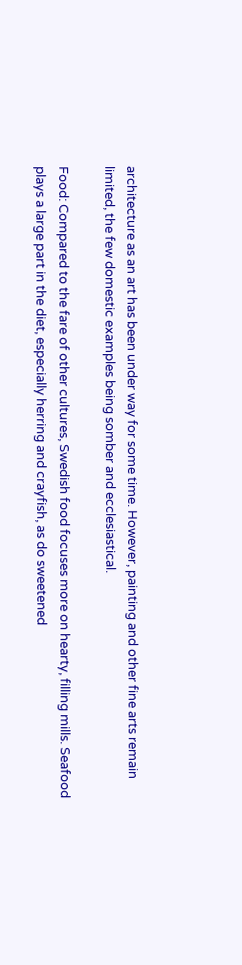architecture as an art has been under way for some time. However, painting and other fine arts remain limited, the few domestic examples being somber and ecclesiastical.

Food: Compared to the fare of other cultures, Swedish food focuses more on hearty, filling mills. Seafood plays a large part in the diet, especially herring and crayfish, as do sweetened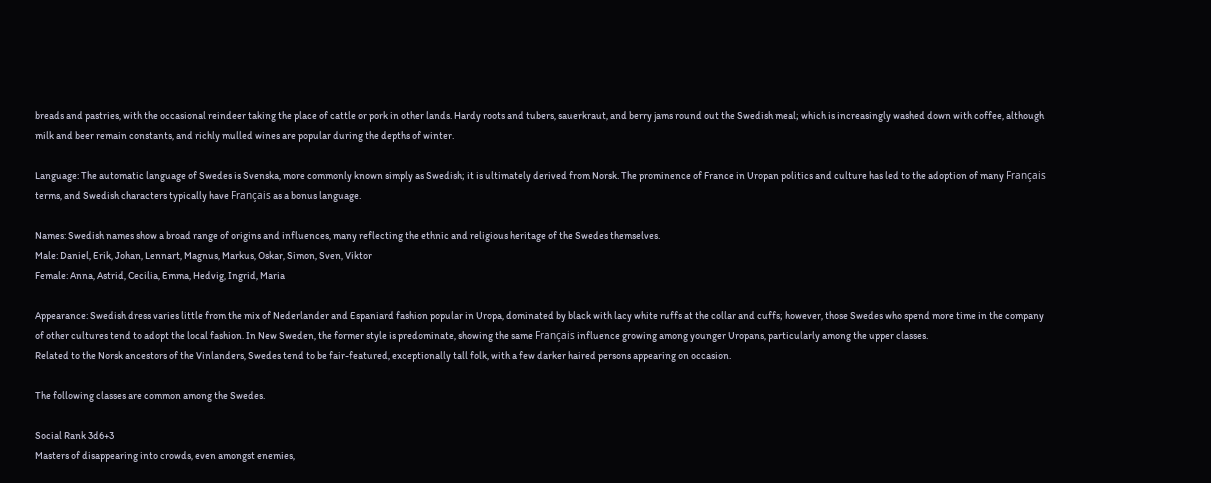breads and pastries, with the occasional reindeer taking the place of cattle or pork in other lands. Hardy roots and tubers, sauerkraut, and berry jams round out the Swedish meal; which is increasingly washed down with coffee, although milk and beer remain constants, and richly mulled wines are popular during the depths of winter.

Language: The automatic language of Swedes is Svenska, more commonly known simply as Swedish; it is ultimately derived from Norsk. The prominence of France in Uropan politics and culture has led to the adoption of many Français terms, and Swedish characters typically have Français as a bonus language.

Names: Swedish names show a broad range of origins and influences, many reflecting the ethnic and religious heritage of the Swedes themselves.
Male: Daniel, Erik, Johan, Lennart, Magnus, Markus, Oskar, Simon, Sven, Viktor
Female: Anna, Astrid, Cecilia, Emma, Hedvig, Ingrid, Maria

Appearance: Swedish dress varies little from the mix of Nederlander and Espaniard fashion popular in Uropa, dominated by black with lacy white ruffs at the collar and cuffs; however, those Swedes who spend more time in the company of other cultures tend to adopt the local fashion. In New Sweden, the former style is predominate, showing the same Français influence growing among younger Uropans, particularly among the upper classes.
Related to the Norsk ancestors of the Vinlanders, Swedes tend to be fair-featured, exceptionally tall folk, with a few darker haired persons appearing on occasion.

The following classes are common among the Swedes.

Social Rank 3d6+3
Masters of disappearing into crowds, even amongst enemies,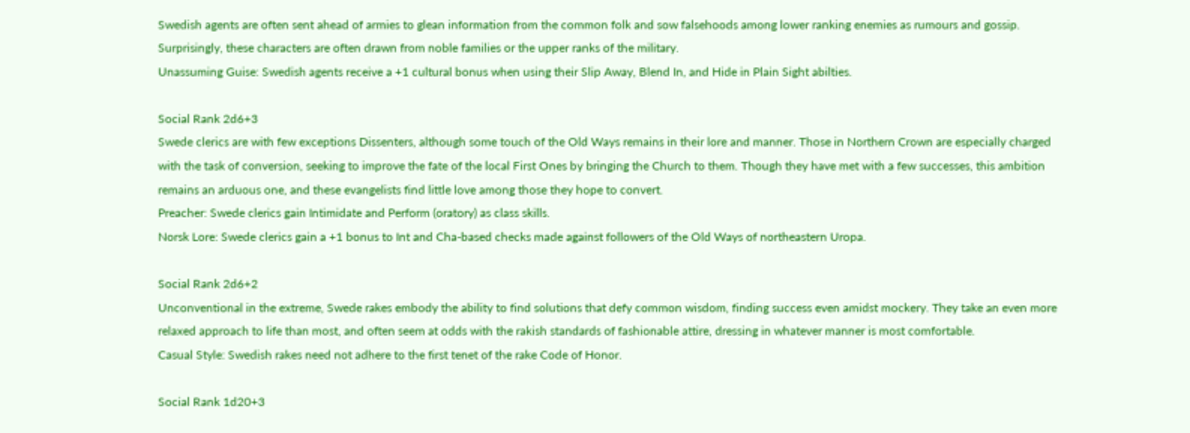Swedish agents are often sent ahead of armies to glean information from the common folk and sow falsehoods among lower ranking enemies as rumours and gossip. Surprisingly, these characters are often drawn from noble families or the upper ranks of the military.
Unassuming Guise: Swedish agents receive a +1 cultural bonus when using their Slip Away, Blend In, and Hide in Plain Sight abilties.

Social Rank 2d6+3
Swede clerics are with few exceptions Dissenters, although some touch of the Old Ways remains in their lore and manner. Those in Northern Crown are especially charged with the task of conversion, seeking to improve the fate of the local First Ones by bringing the Church to them. Though they have met with a few successes, this ambition remains an arduous one, and these evangelists find little love among those they hope to convert.
Preacher: Swede clerics gain Intimidate and Perform (oratory) as class skills.
Norsk Lore: Swede clerics gain a +1 bonus to Int and Cha-based checks made against followers of the Old Ways of northeastern Uropa.

Social Rank 2d6+2
Unconventional in the extreme, Swede rakes embody the ability to find solutions that defy common wisdom, finding success even amidst mockery. They take an even more relaxed approach to life than most, and often seem at odds with the rakish standards of fashionable attire, dressing in whatever manner is most comfortable.
Casual Style: Swedish rakes need not adhere to the first tenet of the rake Code of Honor.

Social Rank 1d20+3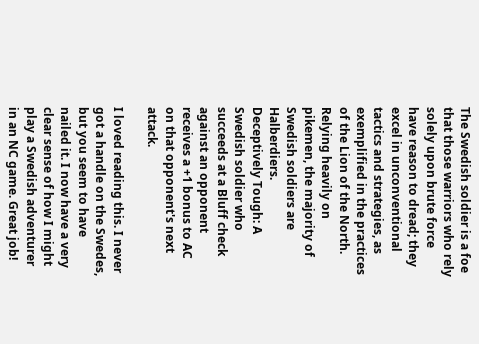The Swedish soldier is a foe that those warriors who rely solely upon brute force have reason to dread; they excel in unconventional tactics and strategies, as exemplified in the practices of the Lion of the North. Relying heavily on pikemen, the majority of Swedish soldiers are Halberdiers.
Deceptively Tough: A Swedish soldier who succeeds at a Bluff check against an opponent receives a +1 bonus to AC on that opponent's next attack.

I loved reading this. I never got a handle on the Swedes, but you seem to have nailed it. I now have a very clear sense of how I might play a Swedish adventurer in an NC game. Great job!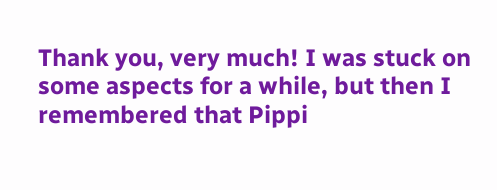Thank you, very much! I was stuck on some aspects for a while, but then I remembered that Pippi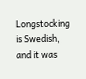Longstocking is Swedish, and it was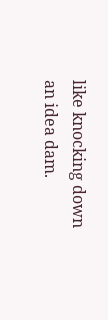like knocking down an idea dam.